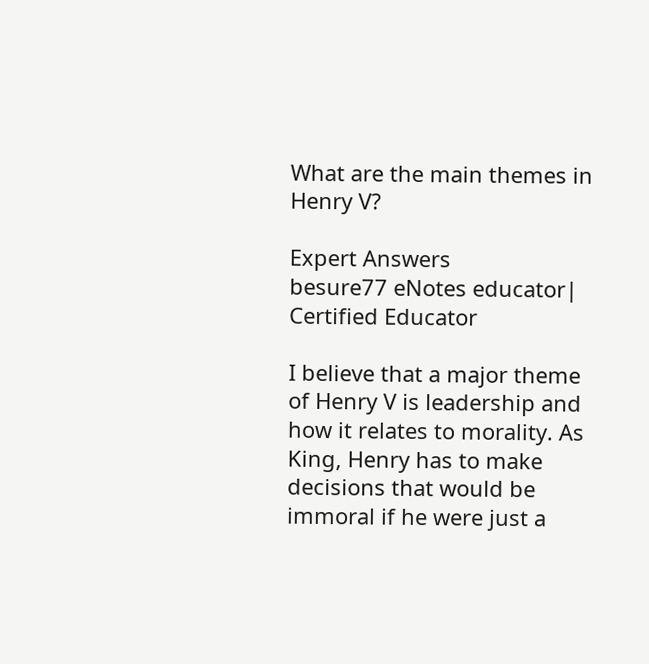What are the main themes in Henry V?

Expert Answers
besure77 eNotes educator| Certified Educator

I believe that a major theme of Henry V is leadership and how it relates to morality. As King, Henry has to make decisions that would be immoral if he were just a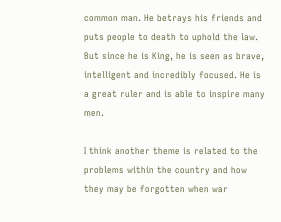common man. He betrays his friends and puts people to death to uphold the law. But since he is King, he is seen as brave, intelligent and incredibly focused. He is a great ruler and is able to inspire many men.

I think another theme is related to the problems within the country and how they may be forgotten when war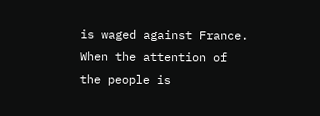is waged against France. When the attention of the people is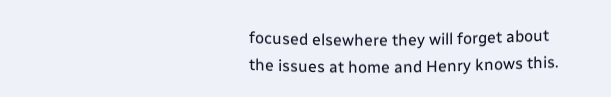focused elsewhere they will forget about the issues at home and Henry knows this.